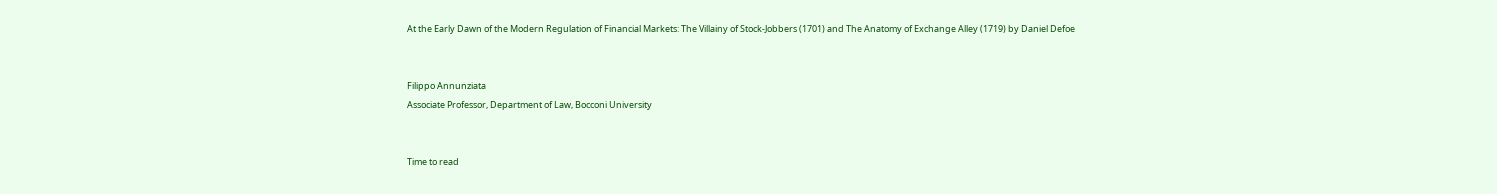At the Early Dawn of the Modern Regulation of Financial Markets: The Villainy of Stock-Jobbers (1701) and The Anatomy of Exchange Alley (1719) by Daniel Defoe


Filippo Annunziata
Associate Professor, Department of Law, Bocconi University


Time to read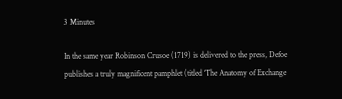3 Minutes

In the same year Robinson Crusoe (1719) is delivered to the press, Defoe publishes a truly magnificent pamphlet (titled ‘The Anatomy of Exchange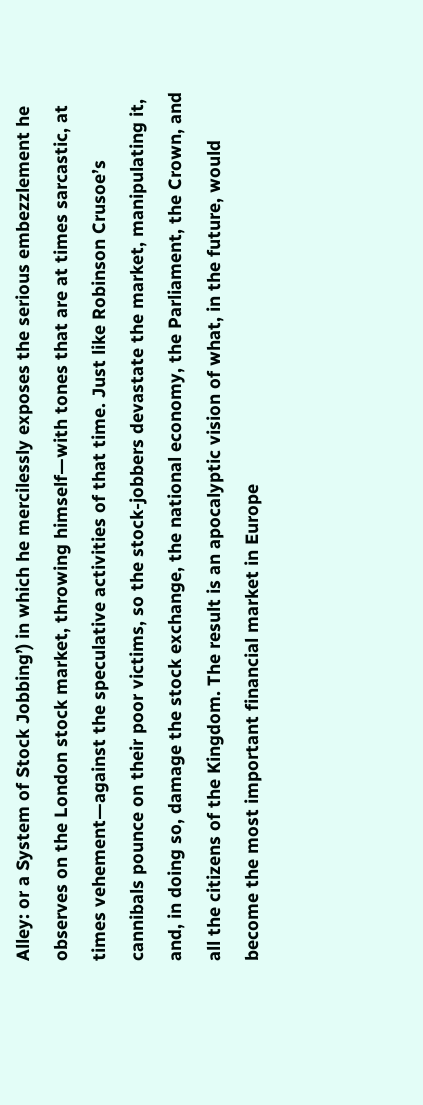Alley: or a System of Stock Jobbing’) in which he mercilessly exposes the serious embezzlement he observes on the London stock market, throwing himself—with tones that are at times sarcastic, at times vehement—against the speculative activities of that time. Just like Robinson Crusoe’s cannibals pounce on their poor victims, so the stock-jobbers devastate the market, manipulating it, and, in doing so, damage the stock exchange, the national economy, the Parliament, the Crown, and all the citizens of the Kingdom. The result is an apocalyptic vision of what, in the future, would become the most important financial market in Europe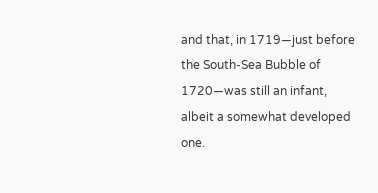and that, in 1719—just before the South-Sea Bubble of 1720—was still an infant, albeit a somewhat developed one.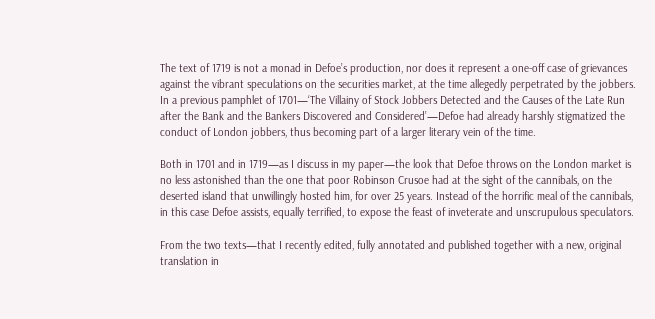The text of 1719 is not a monad in Defoe’s production, nor does it represent a one-off case of grievances against the vibrant speculations on the securities market, at the time allegedly perpetrated by the jobbers. In a previous pamphlet of 1701—‘The Villainy of Stock Jobbers Detected and the Causes of the Late Run after the Bank and the Bankers Discovered and Considered’—Defoe had already harshly stigmatized the conduct of London jobbers, thus becoming part of a larger literary vein of the time.

Both in 1701 and in 1719—as I discuss in my paper—the look that Defoe throws on the London market is no less astonished than the one that poor Robinson Crusoe had at the sight of the cannibals, on the deserted island that unwillingly hosted him, for over 25 years. Instead of the horrific meal of the cannibals, in this case Defoe assists, equally terrified, to expose the feast of inveterate and unscrupulous speculators.

From the two texts—that I recently edited, fully annotated and published together with a new, original translation in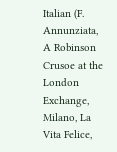Italian (F. Annunziata, A Robinson Crusoe at the London Exchange, Milano, La Vita Felice,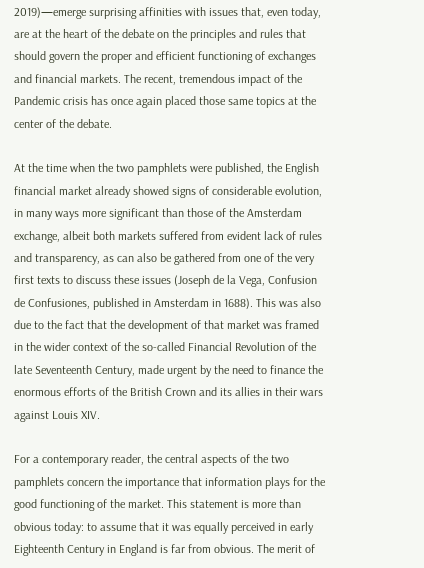2019)—emerge surprising affinities with issues that, even today, are at the heart of the debate on the principles and rules that should govern the proper and efficient functioning of exchanges and financial markets. The recent, tremendous impact of the Pandemic crisis has once again placed those same topics at the center of the debate.

At the time when the two pamphlets were published, the English financial market already showed signs of considerable evolution, in many ways more significant than those of the Amsterdam  exchange, albeit both markets suffered from evident lack of rules and transparency, as can also be gathered from one of the very first texts to discuss these issues (Joseph de la Vega, Confusion de Confusiones, published in Amsterdam in 1688). This was also due to the fact that the development of that market was framed in the wider context of the so-called Financial Revolution of the late Seventeenth Century, made urgent by the need to finance the enormous efforts of the British Crown and its allies in their wars against Louis XIV.

For a contemporary reader, the central aspects of the two pamphlets concern the importance that information plays for the good functioning of the market. This statement is more than obvious today: to assume that it was equally perceived in early Eighteenth Century in England is far from obvious. The merit of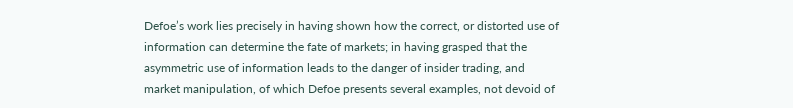Defoe’s work lies precisely in having shown how the correct, or distorted use of information can determine the fate of markets; in having grasped that the asymmetric use of information leads to the danger of insider trading, and market manipulation, of which Defoe presents several examples, not devoid of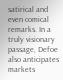satirical and even comical remarks. In a truly visionary passage, Defoe also anticipates markets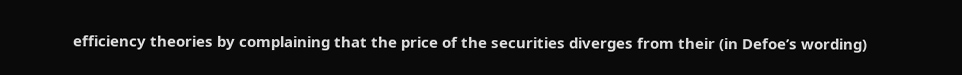efficiency theories by complaining that the price of the securities diverges from their (in Defoe’s wording)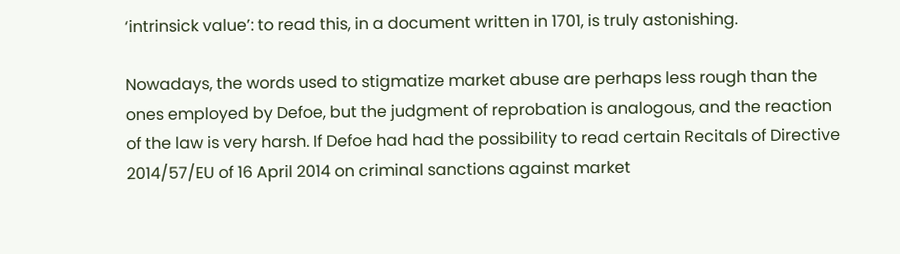‘intrinsick value’: to read this, in a document written in 1701, is truly astonishing.

Nowadays, the words used to stigmatize market abuse are perhaps less rough than the ones employed by Defoe, but the judgment of reprobation is analogous, and the reaction of the law is very harsh. If Defoe had had the possibility to read certain Recitals of Directive 2014/57/EU of 16 April 2014 on criminal sanctions against market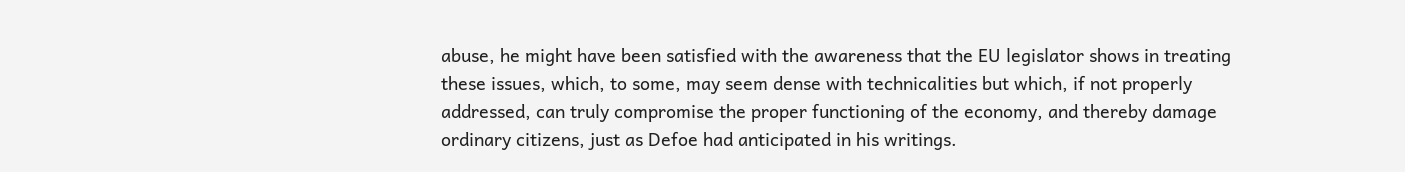abuse, he might have been satisfied with the awareness that the EU legislator shows in treating these issues, which, to some, may seem dense with technicalities but which, if not properly addressed, can truly compromise the proper functioning of the economy, and thereby damage ordinary citizens, just as Defoe had anticipated in his writings.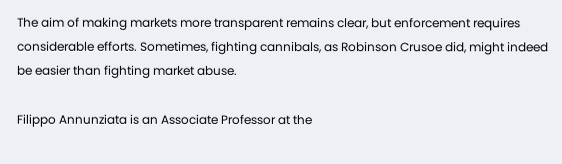The aim of making markets more transparent remains clear, but enforcement requires considerable efforts. Sometimes, fighting cannibals, as Robinson Crusoe did, might indeed be easier than fighting market abuse.

Filippo Annunziata is an Associate Professor at the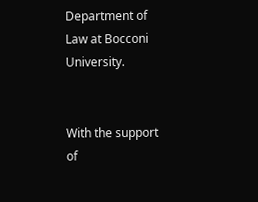Department of Law at Bocconi University.


With the support of